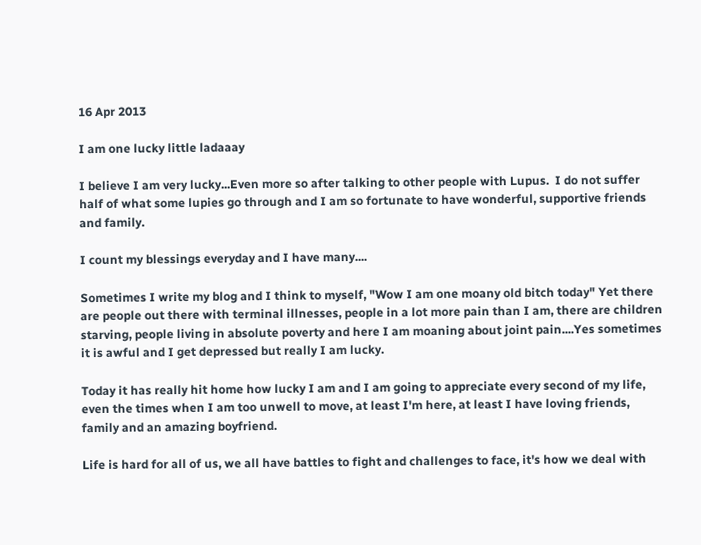16 Apr 2013

I am one lucky little ladaaay

I believe I am very lucky...Even more so after talking to other people with Lupus.  I do not suffer half of what some lupies go through and I am so fortunate to have wonderful, supportive friends and family.

I count my blessings everyday and I have many....

Sometimes I write my blog and I think to myself, "Wow I am one moany old bitch today" Yet there are people out there with terminal illnesses, people in a lot more pain than I am, there are children starving, people living in absolute poverty and here I am moaning about joint pain....Yes sometimes it is awful and I get depressed but really I am lucky.

Today it has really hit home how lucky I am and I am going to appreciate every second of my life, even the times when I am too unwell to move, at least I'm here, at least I have loving friends, family and an amazing boyfriend.

Life is hard for all of us, we all have battles to fight and challenges to face, it's how we deal with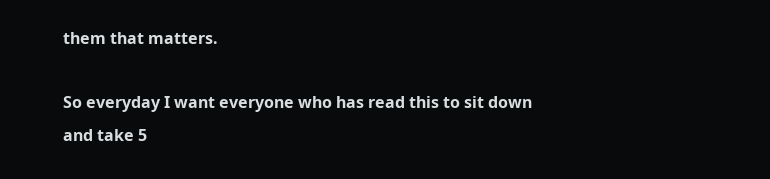them that matters.

So everyday I want everyone who has read this to sit down and take 5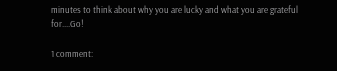minutes to think about why you are lucky and what you are grateful for....Go!

1 comment: